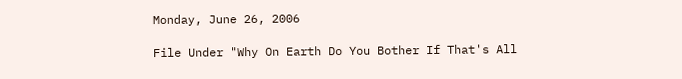Monday, June 26, 2006

File Under "Why On Earth Do You Bother If That's All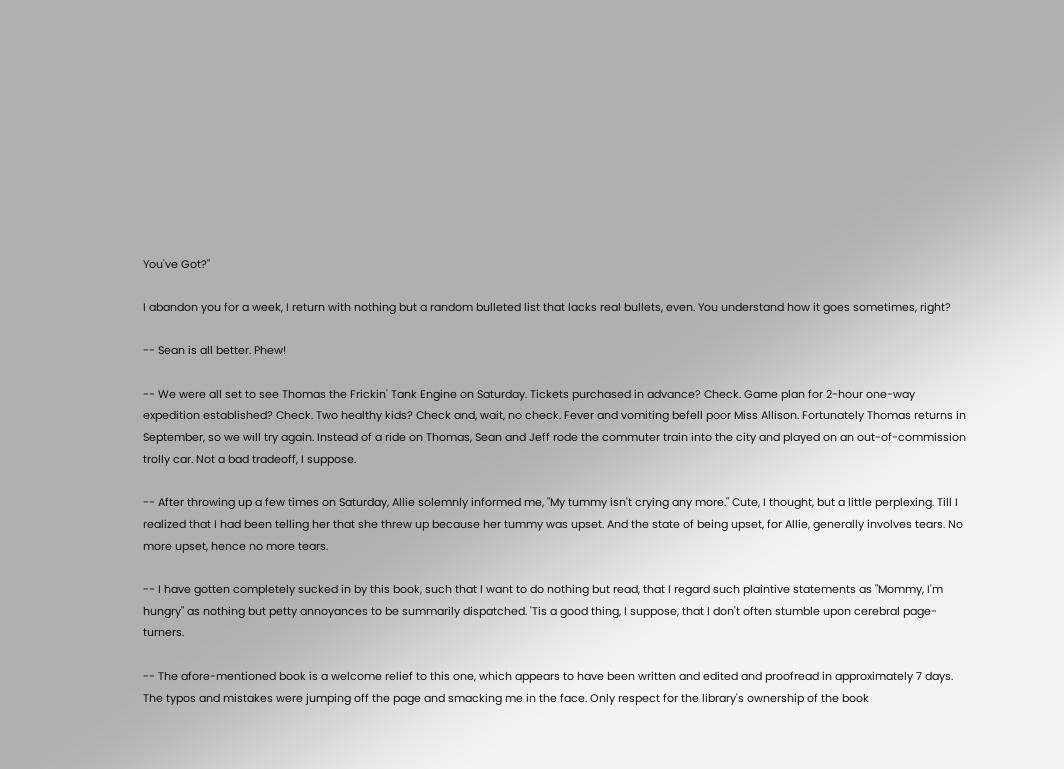You've Got?"

I abandon you for a week, I return with nothing but a random bulleted list that lacks real bullets, even. You understand how it goes sometimes, right?

-- Sean is all better. Phew!

-- We were all set to see Thomas the Frickin' Tank Engine on Saturday. Tickets purchased in advance? Check. Game plan for 2-hour one-way expedition established? Check. Two healthy kids? Check and, wait, no check. Fever and vomiting befell poor Miss Allison. Fortunately Thomas returns in September, so we will try again. Instead of a ride on Thomas, Sean and Jeff rode the commuter train into the city and played on an out-of-commission trolly car. Not a bad tradeoff, I suppose.

-- After throwing up a few times on Saturday, Allie solemnly informed me, "My tummy isn't crying any more." Cute, I thought, but a little perplexing. Till I realized that I had been telling her that she threw up because her tummy was upset. And the state of being upset, for Allie, generally involves tears. No more upset, hence no more tears.

-- I have gotten completely sucked in by this book, such that I want to do nothing but read, that I regard such plaintive statements as "Mommy, I'm hungry" as nothing but petty annoyances to be summarily dispatched. 'Tis a good thing, I suppose, that I don't often stumble upon cerebral page-turners.

-- The afore-mentioned book is a welcome relief to this one, which appears to have been written and edited and proofread in approximately 7 days. The typos and mistakes were jumping off the page and smacking me in the face. Only respect for the library's ownership of the book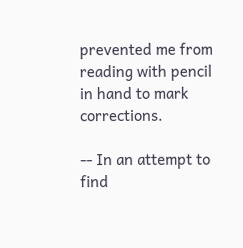prevented me from reading with pencil in hand to mark corrections.

-- In an attempt to find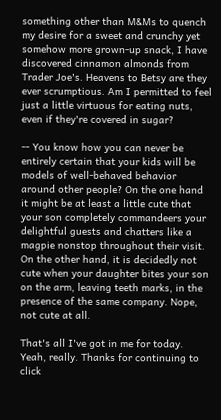something other than M&Ms to quench my desire for a sweet and crunchy yet somehow more grown-up snack, I have discovered cinnamon almonds from Trader Joe's. Heavens to Betsy are they ever scrumptious. Am I permitted to feel just a little virtuous for eating nuts, even if they're covered in sugar?

-- You know how you can never be entirely certain that your kids will be models of well-behaved behavior around other people? On the one hand it might be at least a little cute that your son completely commandeers your delightful guests and chatters like a magpie nonstop throughout their visit. On the other hand, it is decidedly not cute when your daughter bites your son on the arm, leaving teeth marks, in the presence of the same company. Nope, not cute at all.

That's all I've got in me for today. Yeah, really. Thanks for continuing to click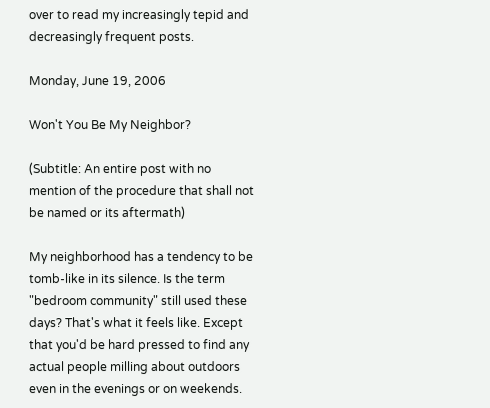over to read my increasingly tepid and decreasingly frequent posts.

Monday, June 19, 2006

Won't You Be My Neighbor?

(Subtitle: An entire post with no mention of the procedure that shall not be named or its aftermath)

My neighborhood has a tendency to be tomb-like in its silence. Is the term "bedroom community" still used these days? That's what it feels like. Except that you'd be hard pressed to find any actual people milling about outdoors even in the evenings or on weekends.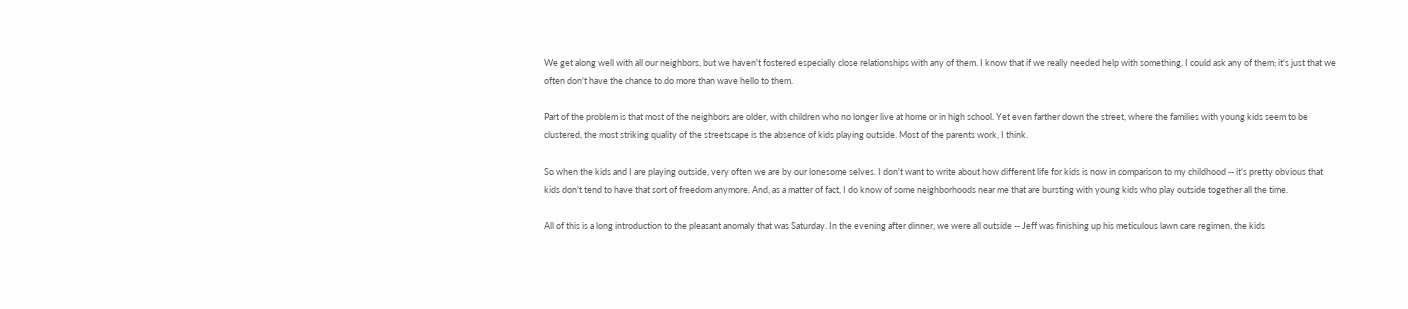We get along well with all our neighbors, but we haven't fostered especially close relationships with any of them. I know that if we really needed help with something, I could ask any of them; it's just that we often don't have the chance to do more than wave hello to them.

Part of the problem is that most of the neighbors are older, with children who no longer live at home or in high school. Yet even farther down the street, where the families with young kids seem to be clustered, the most striking quality of the streetscape is the absence of kids playing outside. Most of the parents work, I think.

So when the kids and I are playing outside, very often we are by our lonesome selves. I don't want to write about how different life for kids is now in comparison to my childhood -- it's pretty obvious that kids don't tend to have that sort of freedom anymore. And, as a matter of fact, I do know of some neighborhoods near me that are bursting with young kids who play outside together all the time.

All of this is a long introduction to the pleasant anomaly that was Saturday. In the evening after dinner, we were all outside -- Jeff was finishing up his meticulous lawn care regimen, the kids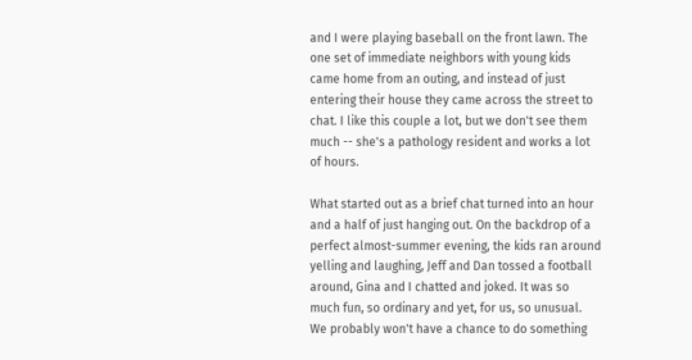and I were playing baseball on the front lawn. The one set of immediate neighbors with young kids came home from an outing, and instead of just entering their house they came across the street to chat. I like this couple a lot, but we don't see them much -- she's a pathology resident and works a lot of hours.

What started out as a brief chat turned into an hour and a half of just hanging out. On the backdrop of a perfect almost-summer evening, the kids ran around yelling and laughing, Jeff and Dan tossed a football around, Gina and I chatted and joked. It was so much fun, so ordinary and yet, for us, so unusual. We probably won't have a chance to do something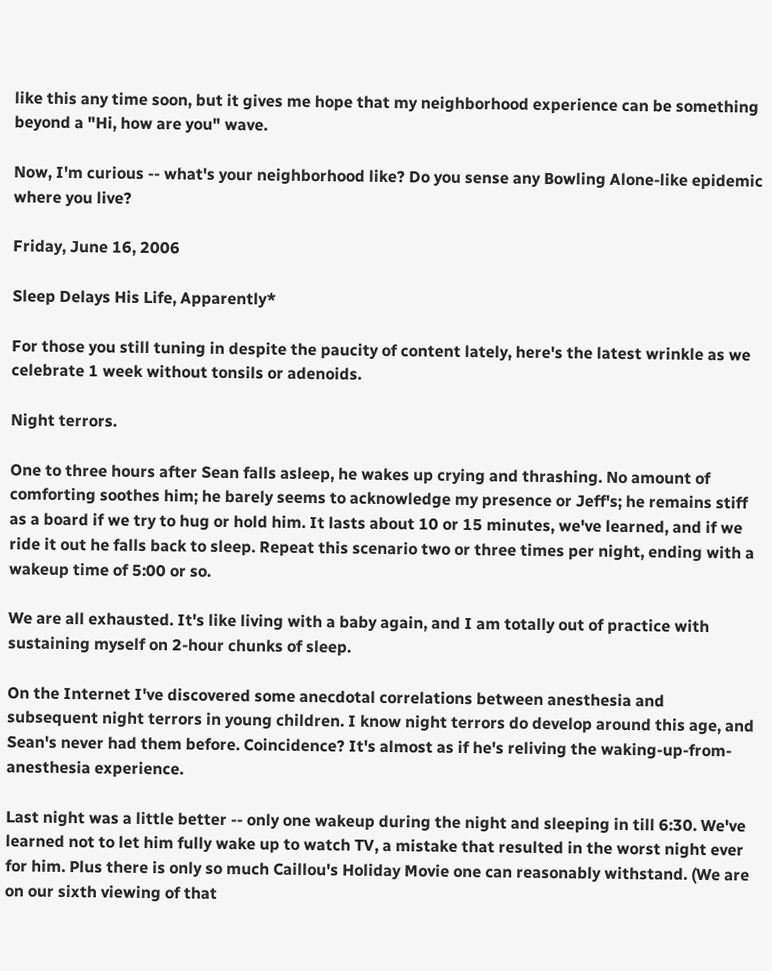like this any time soon, but it gives me hope that my neighborhood experience can be something beyond a "Hi, how are you" wave.

Now, I'm curious -- what's your neighborhood like? Do you sense any Bowling Alone-like epidemic where you live?

Friday, June 16, 2006

Sleep Delays His Life, Apparently*

For those you still tuning in despite the paucity of content lately, here's the latest wrinkle as we celebrate 1 week without tonsils or adenoids.

Night terrors.

One to three hours after Sean falls asleep, he wakes up crying and thrashing. No amount of comforting soothes him; he barely seems to acknowledge my presence or Jeff's; he remains stiff as a board if we try to hug or hold him. It lasts about 10 or 15 minutes, we've learned, and if we ride it out he falls back to sleep. Repeat this scenario two or three times per night, ending with a wakeup time of 5:00 or so.

We are all exhausted. It's like living with a baby again, and I am totally out of practice with sustaining myself on 2-hour chunks of sleep.

On the Internet I've discovered some anecdotal correlations between anesthesia and subsequent night terrors in young children. I know night terrors do develop around this age, and Sean's never had them before. Coincidence? It's almost as if he's reliving the waking-up-from-anesthesia experience.

Last night was a little better -- only one wakeup during the night and sleeping in till 6:30. We've learned not to let him fully wake up to watch TV, a mistake that resulted in the worst night ever for him. Plus there is only so much Caillou's Holiday Movie one can reasonably withstand. (We are on our sixth viewing of that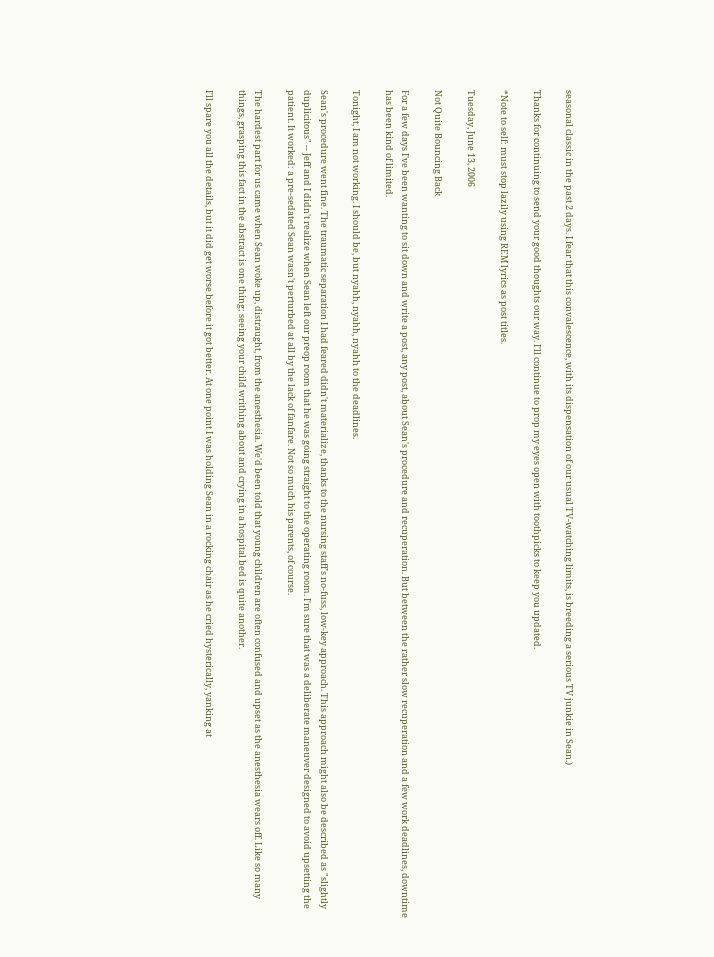seasonal classic in the past 2 days. I fear that this convalescence, with its dispensation of our usual TV-watching limits, is breeding a serious TV junkie in Sean.)

Thanks for continuing to send your good thoughts our way. I'll continue to prop my eyes open with toothpicks to keep you updated.

*Note to self: must stop lazily using REM lyrics as post titles.

Tuesday, June 13, 2006

Not Quite Bouncing Back

For a few days I've been wanting to sit down and write a post, any post, about Sean's procedure and recuperation. But between the rather slow recuperation and a few work deadlines, downtime has been kind of limited.

Tonight, I am not working. I should be, but nyahh, nyahh, nyahh to the deadlines.

Sean's procedure went fine. The traumatic separation I had feared didn't materialize, thanks to the nursing staff's no-fuss, low-key approach. This approach might also be described as "slightly duplicitous" -- Jeff and I didn't realize when Sean left our preop room that he was going straight to the operating room. I'm sure that was a deliberate maneuver designed to avoid upsetting the patient. It worked: a pre-sedated Sean wasn't perturbed at all by the lack of fanfare. Not so much his parents, of course.

The hardest part for us came when Sean woke up, distraught, from the anesthesia. We'd been told that young children are often confused and upset as the anesthesia wears off. Like so many things, grasping this fact in the abstract is one thing; seeing your child writhing about and crying in a hospital bed is quite another.

I'll spare you all the details, but it did get worse before it got better. At one point I was holding Sean in a rocking chair as he cried hysterically, yanking at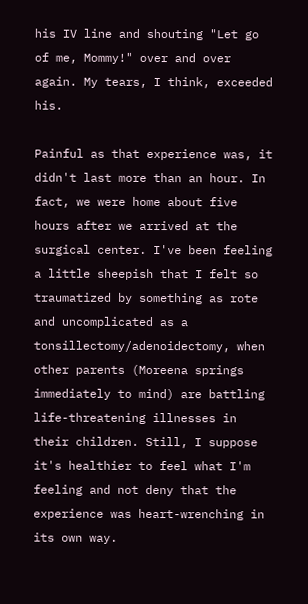his IV line and shouting "Let go of me, Mommy!" over and over again. My tears, I think, exceeded his.

Painful as that experience was, it didn't last more than an hour. In fact, we were home about five hours after we arrived at the surgical center. I've been feeling a little sheepish that I felt so traumatized by something as rote and uncomplicated as a tonsillectomy/adenoidectomy, when other parents (Moreena springs immediately to mind) are battling life-threatening illnesses in their children. Still, I suppose it's healthier to feel what I'm feeling and not deny that the experience was heart-wrenching in its own way.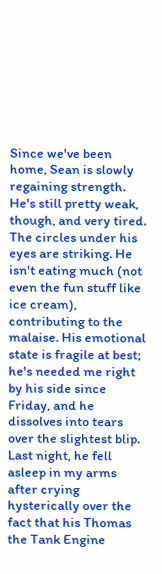Since we've been home, Sean is slowly regaining strength. He's still pretty weak, though, and very tired. The circles under his eyes are striking. He isn't eating much (not even the fun stuff like ice cream), contributing to the malaise. His emotional state is fragile at best; he's needed me right by his side since Friday, and he dissolves into tears over the slightest blip. Last night, he fell asleep in my arms after crying hysterically over the fact that his Thomas the Tank Engine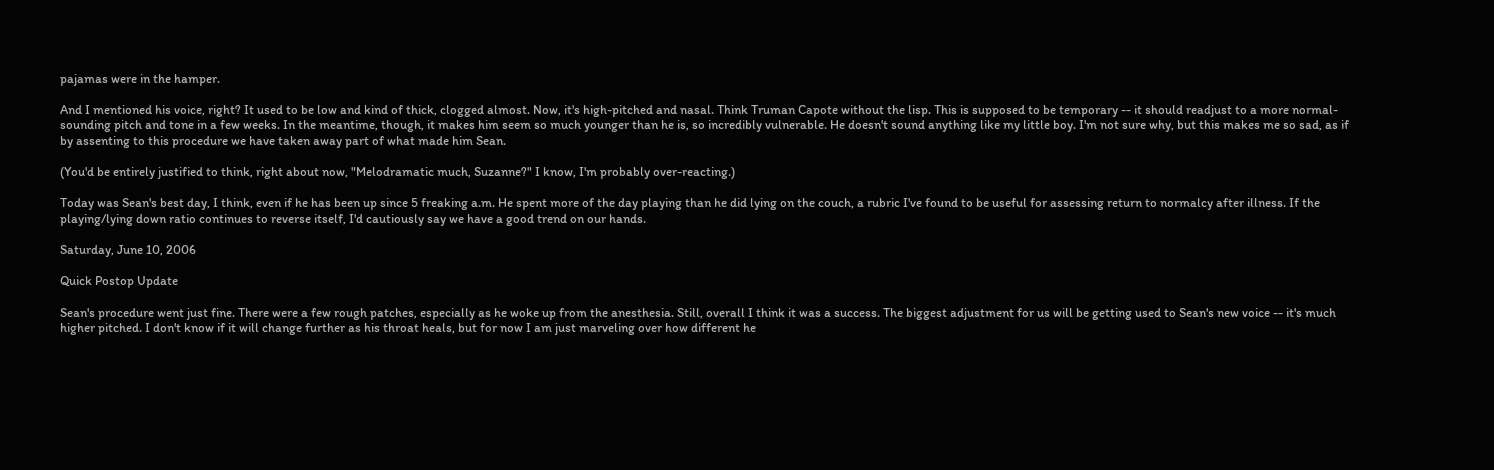pajamas were in the hamper.

And I mentioned his voice, right? It used to be low and kind of thick, clogged almost. Now, it's high-pitched and nasal. Think Truman Capote without the lisp. This is supposed to be temporary -- it should readjust to a more normal-sounding pitch and tone in a few weeks. In the meantime, though, it makes him seem so much younger than he is, so incredibly vulnerable. He doesn't sound anything like my little boy. I'm not sure why, but this makes me so sad, as if by assenting to this procedure we have taken away part of what made him Sean.

(You'd be entirely justified to think, right about now, "Melodramatic much, Suzanne?" I know, I'm probably over-reacting.)

Today was Sean's best day, I think, even if he has been up since 5 freaking a.m. He spent more of the day playing than he did lying on the couch, a rubric I've found to be useful for assessing return to normalcy after illness. If the playing/lying down ratio continues to reverse itself, I'd cautiously say we have a good trend on our hands.

Saturday, June 10, 2006

Quick Postop Update

Sean's procedure went just fine. There were a few rough patches, especially as he woke up from the anesthesia. Still, overall I think it was a success. The biggest adjustment for us will be getting used to Sean's new voice -- it's much higher pitched. I don't know if it will change further as his throat heals, but for now I am just marveling over how different he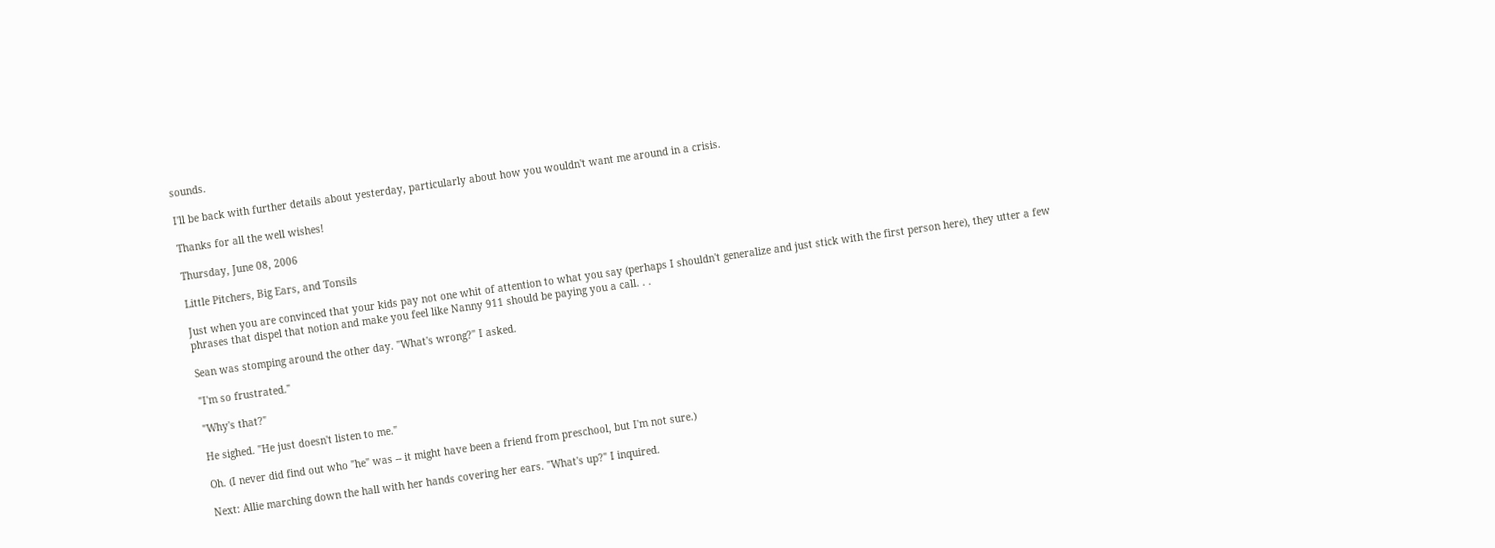sounds.

I'll be back with further details about yesterday, particularly about how you wouldn't want me around in a crisis.

Thanks for all the well wishes!

Thursday, June 08, 2006

Little Pitchers, Big Ears, and Tonsils

Just when you are convinced that your kids pay not one whit of attention to what you say (perhaps I shouldn't generalize and just stick with the first person here), they utter a few phrases that dispel that notion and make you feel like Nanny 911 should be paying you a call. . .

Sean was stomping around the other day. "What's wrong?" I asked.

"I'm so frustrated."

"Why's that?"

He sighed. "He just doesn't listen to me."

Oh. (I never did find out who "he" was -- it might have been a friend from preschool, but I'm not sure.)

Next: Allie marching down the hall with her hands covering her ears. "What's up?" I inquired.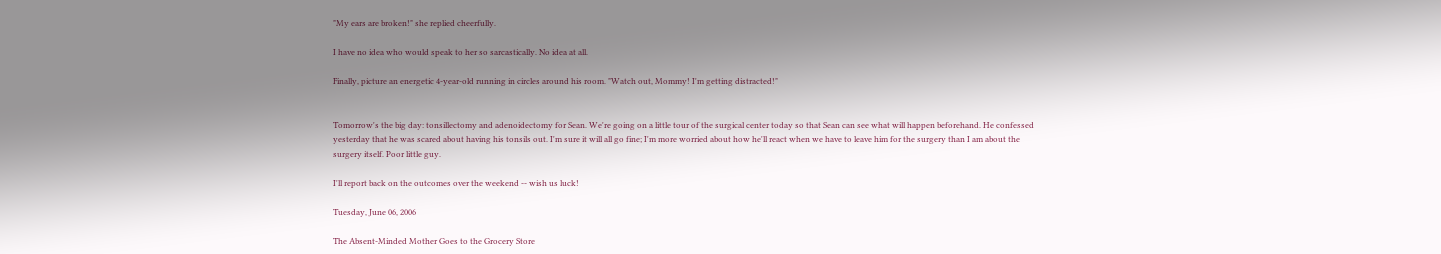"My ears are broken!" she replied cheerfully.

I have no idea who would speak to her so sarcastically. No idea at all.

Finally, picture an energetic 4-year-old running in circles around his room. "Watch out, Mommy! I'm getting distracted!"


Tomorrow's the big day: tonsillectomy and adenoidectomy for Sean. We're going on a little tour of the surgical center today so that Sean can see what will happen beforehand. He confessed yesterday that he was scared about having his tonsils out. I'm sure it will all go fine; I'm more worried about how he'll react when we have to leave him for the surgery than I am about the surgery itself. Poor little guy.

I'll report back on the outcomes over the weekend -- wish us luck!

Tuesday, June 06, 2006

The Absent-Minded Mother Goes to the Grocery Store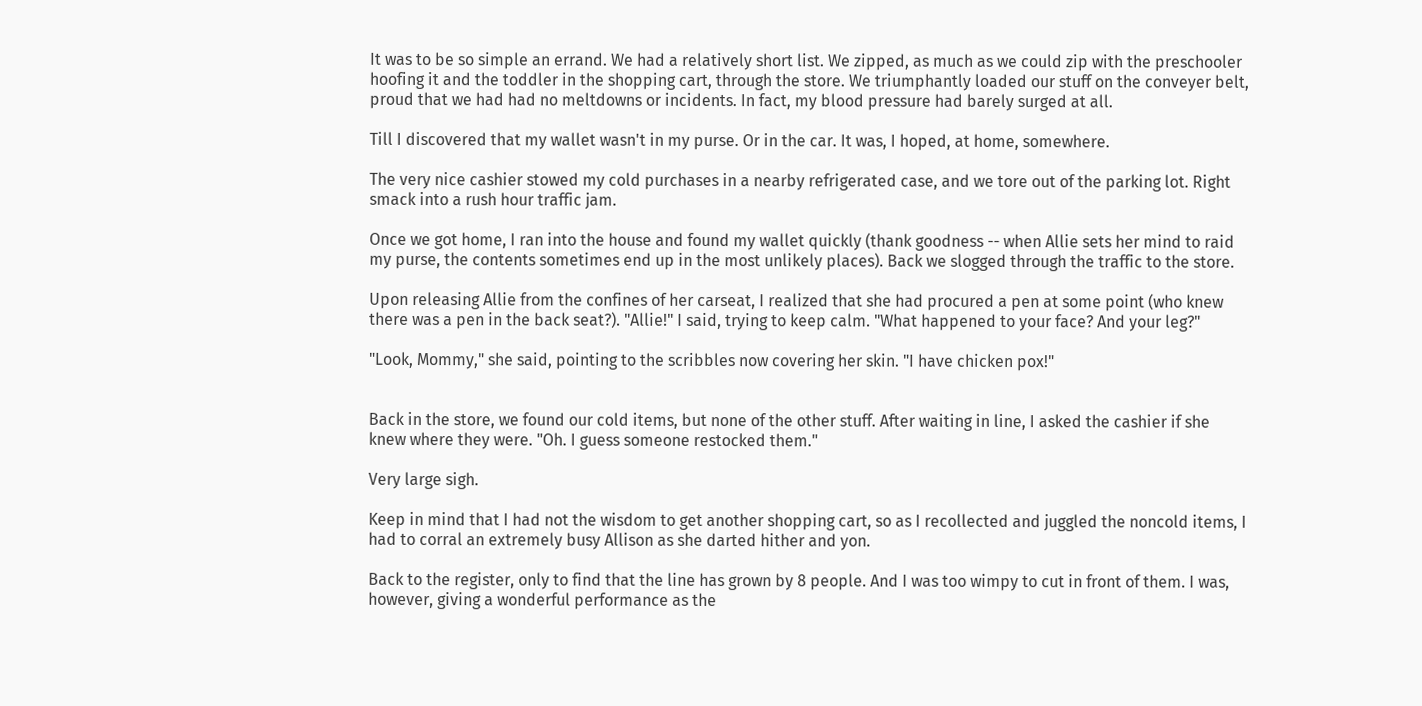It was to be so simple an errand. We had a relatively short list. We zipped, as much as we could zip with the preschooler hoofing it and the toddler in the shopping cart, through the store. We triumphantly loaded our stuff on the conveyer belt, proud that we had had no meltdowns or incidents. In fact, my blood pressure had barely surged at all.

Till I discovered that my wallet wasn't in my purse. Or in the car. It was, I hoped, at home, somewhere.

The very nice cashier stowed my cold purchases in a nearby refrigerated case, and we tore out of the parking lot. Right smack into a rush hour traffic jam.

Once we got home, I ran into the house and found my wallet quickly (thank goodness -- when Allie sets her mind to raid my purse, the contents sometimes end up in the most unlikely places). Back we slogged through the traffic to the store.

Upon releasing Allie from the confines of her carseat, I realized that she had procured a pen at some point (who knew there was a pen in the back seat?). "Allie!" I said, trying to keep calm. "What happened to your face? And your leg?"

"Look, Mommy," she said, pointing to the scribbles now covering her skin. "I have chicken pox!"


Back in the store, we found our cold items, but none of the other stuff. After waiting in line, I asked the cashier if she knew where they were. "Oh. I guess someone restocked them."

Very large sigh.

Keep in mind that I had not the wisdom to get another shopping cart, so as I recollected and juggled the noncold items, I had to corral an extremely busy Allison as she darted hither and yon.

Back to the register, only to find that the line has grown by 8 people. And I was too wimpy to cut in front of them. I was, however, giving a wonderful performance as the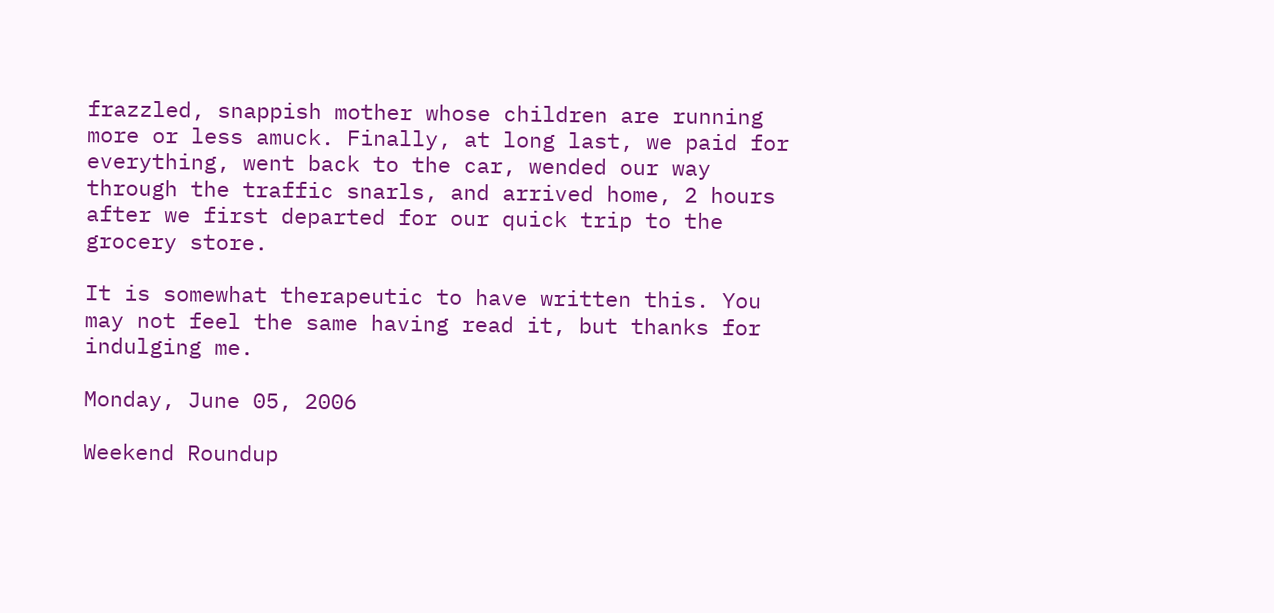frazzled, snappish mother whose children are running more or less amuck. Finally, at long last, we paid for everything, went back to the car, wended our way through the traffic snarls, and arrived home, 2 hours after we first departed for our quick trip to the grocery store.

It is somewhat therapeutic to have written this. You may not feel the same having read it, but thanks for indulging me.

Monday, June 05, 2006

Weekend Roundup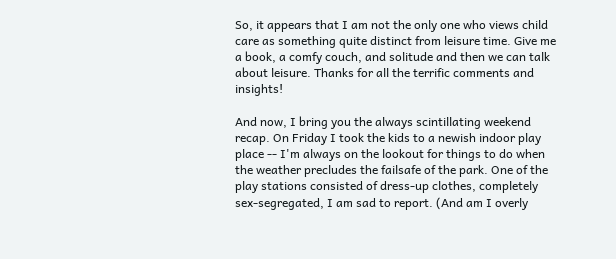So, it appears that I am not the only one who views child care as something quite distinct from leisure time. Give me a book, a comfy couch, and solitude and then we can talk about leisure. Thanks for all the terrific comments and insights!

And now, I bring you the always scintillating weekend recap. On Friday I took the kids to a newish indoor play place -- I'm always on the lookout for things to do when the weather precludes the failsafe of the park. One of the play stations consisted of dress-up clothes, completely sex-segregated, I am sad to report. (And am I overly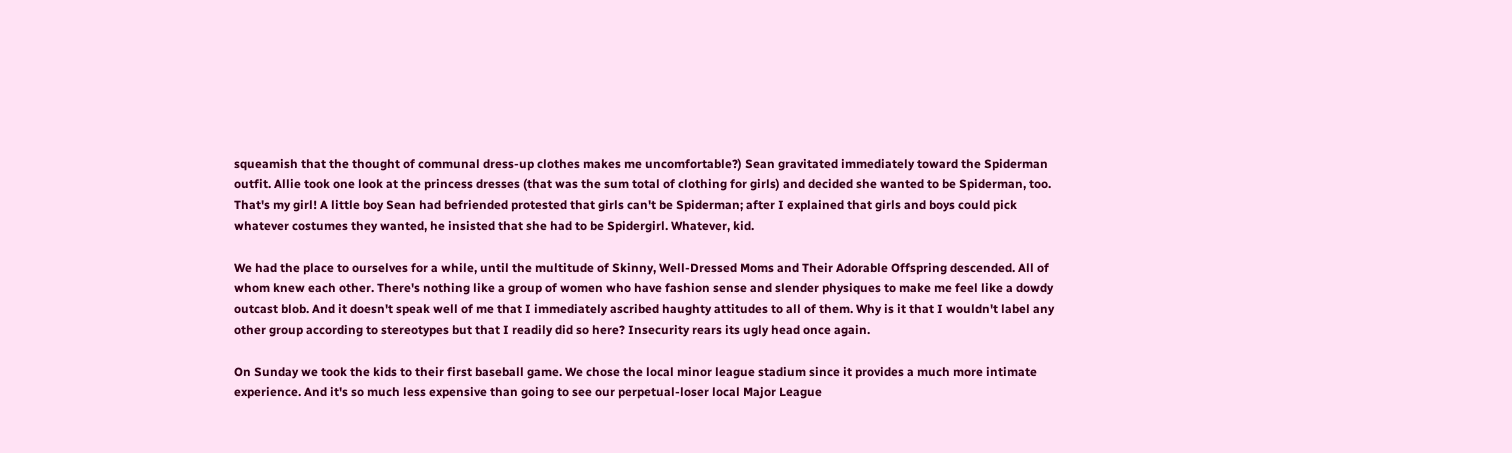squeamish that the thought of communal dress-up clothes makes me uncomfortable?) Sean gravitated immediately toward the Spiderman outfit. Allie took one look at the princess dresses (that was the sum total of clothing for girls) and decided she wanted to be Spiderman, too. That's my girl! A little boy Sean had befriended protested that girls can't be Spiderman; after I explained that girls and boys could pick whatever costumes they wanted, he insisted that she had to be Spidergirl. Whatever, kid.

We had the place to ourselves for a while, until the multitude of Skinny, Well-Dressed Moms and Their Adorable Offspring descended. All of whom knew each other. There's nothing like a group of women who have fashion sense and slender physiques to make me feel like a dowdy outcast blob. And it doesn't speak well of me that I immediately ascribed haughty attitudes to all of them. Why is it that I wouldn't label any other group according to stereotypes but that I readily did so here? Insecurity rears its ugly head once again.

On Sunday we took the kids to their first baseball game. We chose the local minor league stadium since it provides a much more intimate experience. And it's so much less expensive than going to see our perpetual-loser local Major League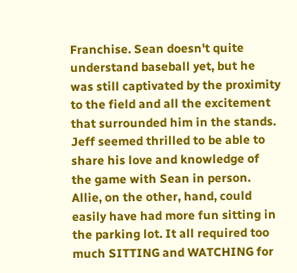Franchise. Sean doesn't quite understand baseball yet, but he was still captivated by the proximity to the field and all the excitement that surrounded him in the stands. Jeff seemed thrilled to be able to share his love and knowledge of the game with Sean in person. Allie, on the other, hand, could easily have had more fun sitting in the parking lot. It all required too much SITTING and WATCHING for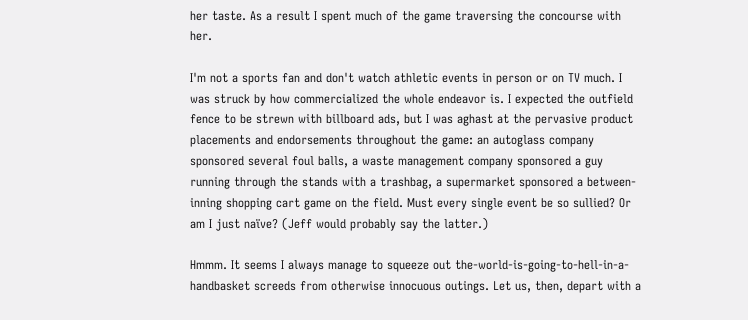her taste. As a result I spent much of the game traversing the concourse with her.

I'm not a sports fan and don't watch athletic events in person or on TV much. I was struck by how commercialized the whole endeavor is. I expected the outfield fence to be strewn with billboard ads, but I was aghast at the pervasive product placements and endorsements throughout the game: an autoglass company sponsored several foul balls, a waste management company sponsored a guy running through the stands with a trashbag, a supermarket sponsored a between-inning shopping cart game on the field. Must every single event be so sullied? Or am I just naïve? (Jeff would probably say the latter.)

Hmmm. It seems I always manage to squeeze out the-world-is-going-to-hell-in-a-handbasket screeds from otherwise innocuous outings. Let us, then, depart with a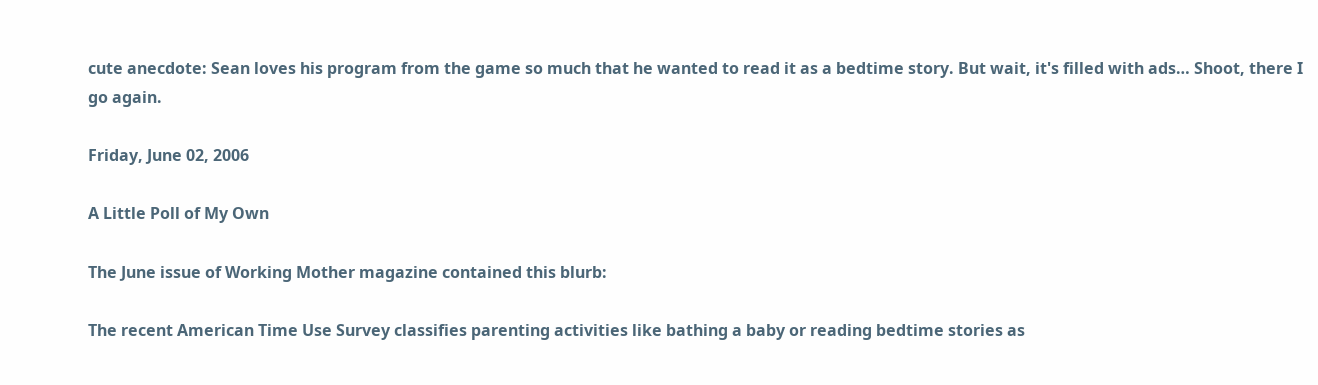cute anecdote: Sean loves his program from the game so much that he wanted to read it as a bedtime story. But wait, it's filled with ads… Shoot, there I go again.

Friday, June 02, 2006

A Little Poll of My Own

The June issue of Working Mother magazine contained this blurb:

The recent American Time Use Survey classifies parenting activities like bathing a baby or reading bedtime stories as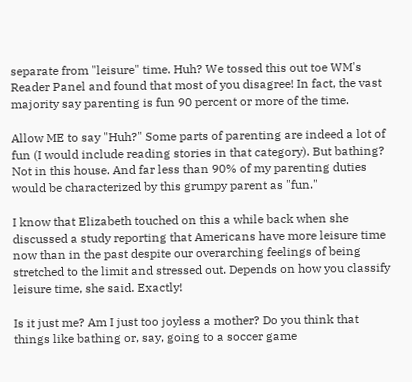separate from "leisure" time. Huh? We tossed this out toe WM's Reader Panel and found that most of you disagree! In fact, the vast majority say parenting is fun 90 percent or more of the time.

Allow ME to say "Huh?" Some parts of parenting are indeed a lot of fun (I would include reading stories in that category). But bathing? Not in this house. And far less than 90% of my parenting duties would be characterized by this grumpy parent as "fun."

I know that Elizabeth touched on this a while back when she discussed a study reporting that Americans have more leisure time now than in the past despite our overarching feelings of being stretched to the limit and stressed out. Depends on how you classify leisure time, she said. Exactly!

Is it just me? Am I just too joyless a mother? Do you think that things like bathing or, say, going to a soccer game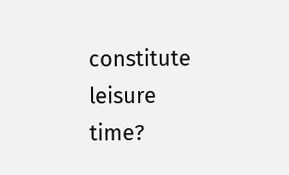constitute leisure time?